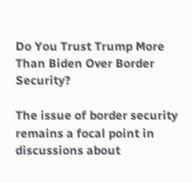Do You Trust Trump More Than Biden Over Border Security?

The issue of border security remains a focal point in discussions about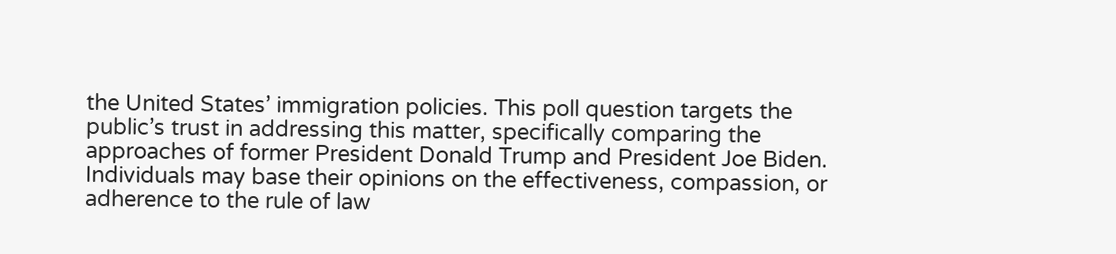the United States’ immigration policies. This poll question targets the public’s trust in addressing this matter, specifically comparing the approaches of former President Donald Trump and President Joe Biden. Individuals may base their opinions on the effectiveness, compassion, or adherence to the rule of law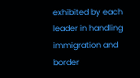exhibited by each leader in handling immigration and border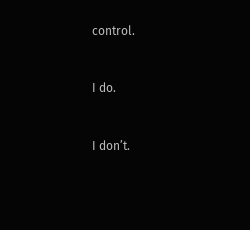control.


I do.


I don’t.